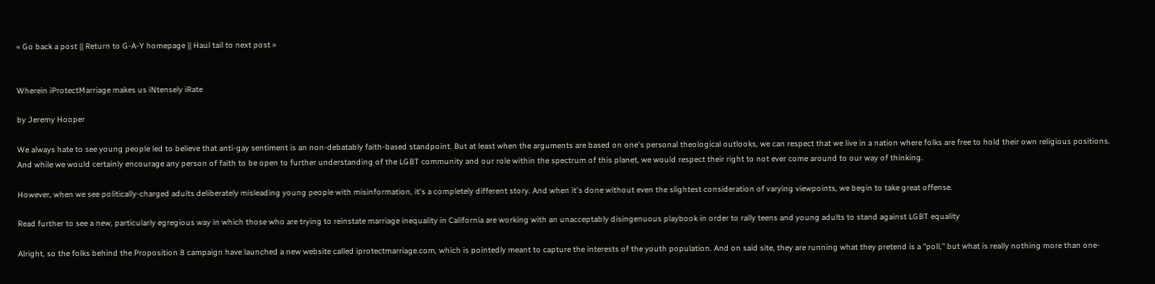« Go back a post || Return to G-A-Y homepage || Haul tail to next post »


Wherein iProtectMarriage makes us iNtensely iRate

by Jeremy Hooper

We always hate to see young people led to believe that anti-gay sentiment is an non-debatably faith-based standpoint. But at least when the arguments are based on one's personal theological outlooks, we can respect that we live in a nation where folks are free to hold their own religious positions. And while we would certainly encourage any person of faith to be open to further understanding of the LGBT community and our role within the spectrum of this planet, we would respect their right to not ever come around to our way of thinking.

However, when we see politically-charged adults deliberately misleading young people with misinformation, it's a completely different story. And when it's done without even the slightest consideration of varying viewpoints, we begin to take great offense.

Read further to see a new, particularly egregious way in which those who are trying to reinstate marriage inequality in California are working with an unacceptably disingenuous playbook in order to rally teens and young adults to stand against LGBT equality

Alright, so the folks behind the Proposition 8 campaign have launched a new website called iprotectmarriage.com, which is pointedly meant to capture the interests of the youth population. And on said site, they are running what they pretend is a "poll," but what is really nothing more than one-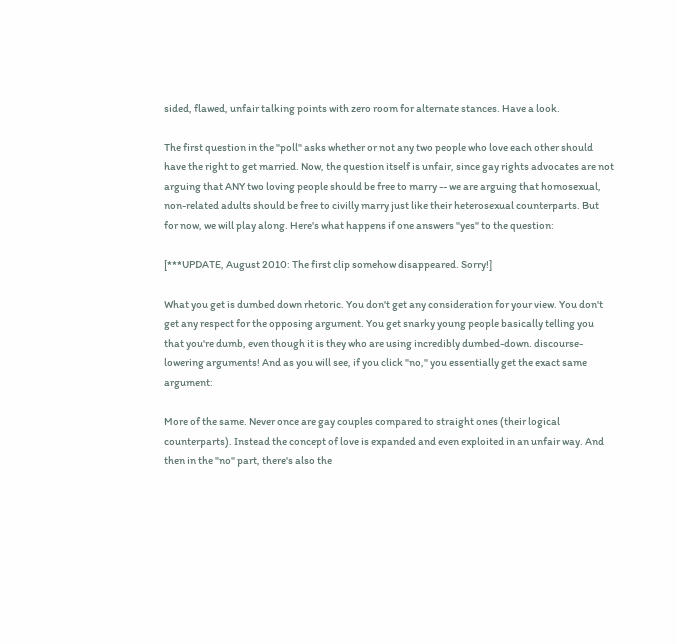sided, flawed, unfair talking points with zero room for alternate stances. Have a look.

The first question in the "poll" asks whether or not any two people who love each other should have the right to get married. Now, the question itself is unfair, since gay rights advocates are not arguing that ANY two loving people should be free to marry -- we are arguing that homosexual, non-related adults should be free to civilly marry just like their heterosexual counterparts. But for now, we will play along. Here's what happens if one answers "yes" to the question:

[***UPDATE, August 2010: The first clip somehow disappeared. Sorry!]

What you get is dumbed down rhetoric. You don't get any consideration for your view. You don't get any respect for the opposing argument. You get snarky young people basically telling you that you're dumb, even though it is they who are using incredibly dumbed-down. discourse-lowering arguments! And as you will see, if you click "no," you essentially get the exact same argument:

More of the same. Never once are gay couples compared to straight ones (their logical counterparts). Instead the concept of love is expanded and even exploited in an unfair way. And then in the "no" part, there's also the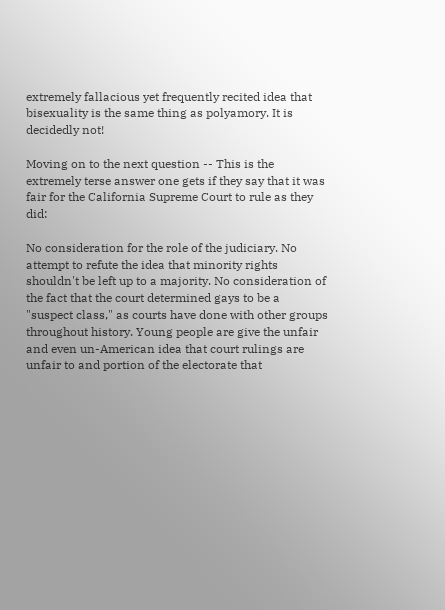extremely fallacious yet frequently recited idea that bisexuality is the same thing as polyamory. It is decidedly not!

Moving on to the next question -- This is the extremely terse answer one gets if they say that it was fair for the California Supreme Court to rule as they did:

No consideration for the role of the judiciary. No attempt to refute the idea that minority rights shouldn't be left up to a majority. No consideration of the fact that the court determined gays to be a "suspect class," as courts have done with other groups throughout history. Young people are give the unfair and even un-American idea that court rulings are unfair to and portion of the electorate that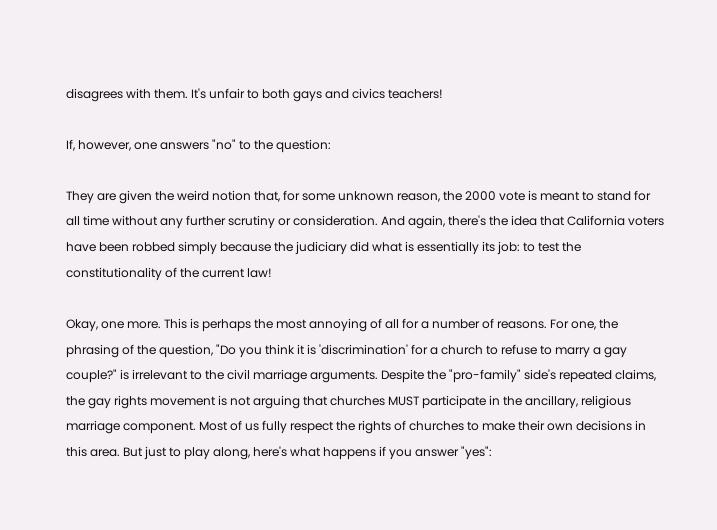disagrees with them. It's unfair to both gays and civics teachers!

If, however, one answers "no" to the question:

They are given the weird notion that, for some unknown reason, the 2000 vote is meant to stand for all time without any further scrutiny or consideration. And again, there's the idea that California voters have been robbed simply because the judiciary did what is essentially its job: to test the constitutionality of the current law!

Okay, one more. This is perhaps the most annoying of all for a number of reasons. For one, the phrasing of the question, "Do you think it is 'discrimination' for a church to refuse to marry a gay couple?" is irrelevant to the civil marriage arguments. Despite the "pro-family" side's repeated claims, the gay rights movement is not arguing that churches MUST participate in the ancillary, religious marriage component. Most of us fully respect the rights of churches to make their own decisions in this area. But just to play along, here's what happens if you answer "yes":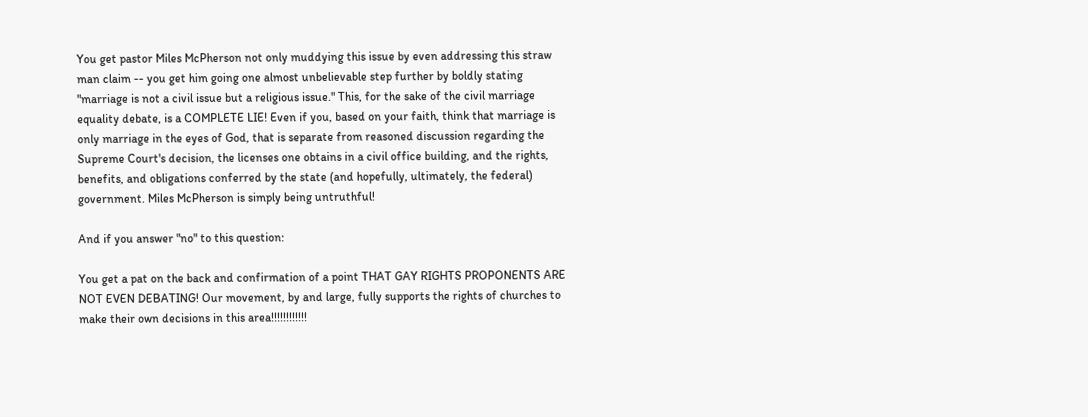You get pastor Miles McPherson not only muddying this issue by even addressing this straw man claim -- you get him going one almost unbelievable step further by boldly stating "marriage is not a civil issue but a religious issue." This, for the sake of the civil marriage equality debate, is a COMPLETE LIE! Even if you, based on your faith, think that marriage is only marriage in the eyes of God, that is separate from reasoned discussion regarding the Supreme Court's decision, the licenses one obtains in a civil office building, and the rights, benefits, and obligations conferred by the state (and hopefully, ultimately, the federal) government. Miles McPherson is simply being untruthful!

And if you answer "no" to this question:

You get a pat on the back and confirmation of a point THAT GAY RIGHTS PROPONENTS ARE NOT EVEN DEBATING! Our movement, by and large, fully supports the rights of churches to make their own decisions in this area!!!!!!!!!!!!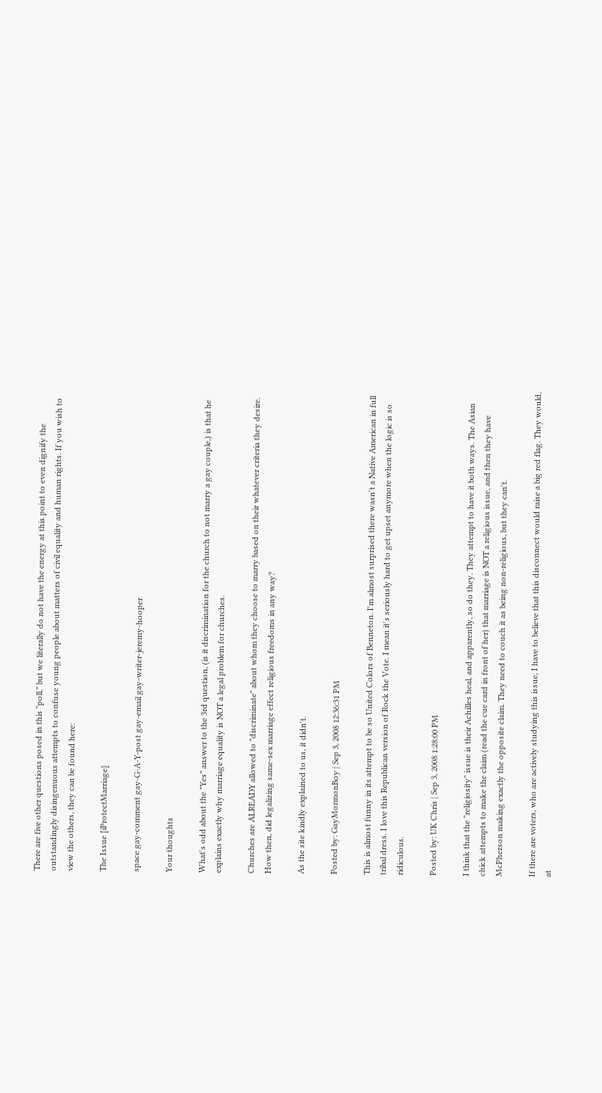There are five other questions posed in this "poll," but we literally do not have the energy at this point to even dignify the outstandingly disingenuous attempts to confuse young people about matters of civil equality and human rights. If you wish to view the others, they can be found here:

The Issue [iProtectMarriage]

space gay-comment gay-G-A-Y-post gay-email gay-writer-jeremy-hooper

Your thoughts

What's odd about the "Yes" answer to the 3rd question, (is it discrimination for the church to not marry a gay couple,) is that he explains exactly why marriage equality is NOT a legal problem for churches.

Churches are ALREADY allowed to "discriminate" about whom they choose to marry based on their whatever criteria they desire. How then, did legalizing same-sex marriage effect religious freedoms in any way?

As the site kindly explained to us, it didn't.

Posted by: GayMormonBoy | Sep 3, 2008 12:36:31 PM

This is almost funny in its attempt to be so United Colors of Benneton. I'm almost surprised there wasn't a Native American in full tribal dress. I love this Republican version of Rock the Vote. I mean it's seriously hard to get upset anymore when the logic is so ridiculous.

Posted by: UK Chris | Sep 3, 2008 1:28:00 PM

I think that the "religiosity" issue is their Achilles heal, and apparently, so do they. They attempt to have it both ways. The Asian chick attempts to make the claim (read the cue card in front of her) that marriage is NOT a religious issue, and then they have McPherson making exactly the opposite claim. They need to couch it as being non-religious, but they can't.

If there are voters, who are actively studying this issue, I have to believe that this disconnect would raise a big red flag. They would, at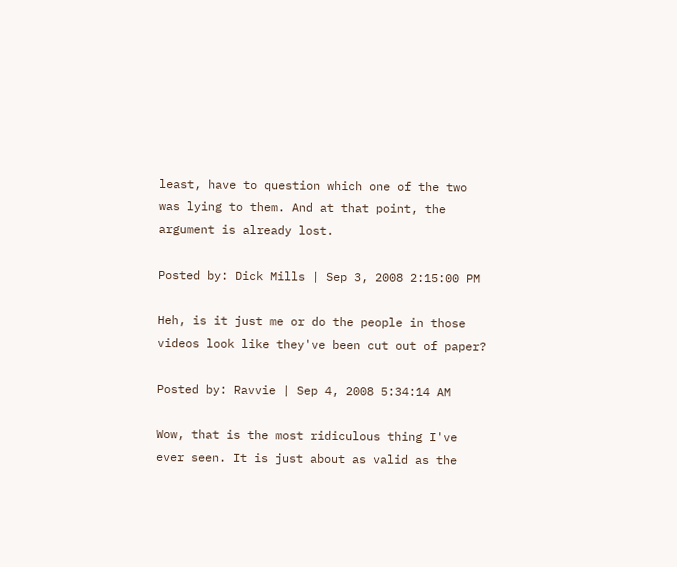least, have to question which one of the two was lying to them. And at that point, the argument is already lost.

Posted by: Dick Mills | Sep 3, 2008 2:15:00 PM

Heh, is it just me or do the people in those videos look like they've been cut out of paper?

Posted by: Ravvie | Sep 4, 2008 5:34:14 AM

Wow, that is the most ridiculous thing I've ever seen. It is just about as valid as the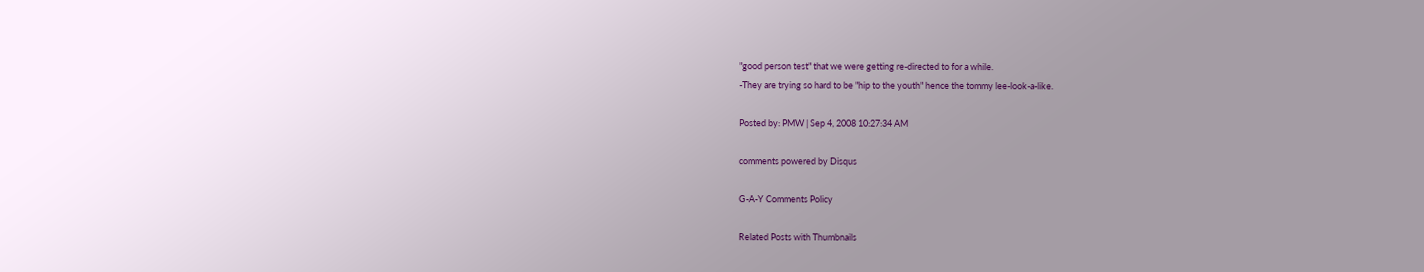"good person test" that we were getting re-directed to for a while.
-They are trying so hard to be "hip to the youth" hence the tommy lee-look-a-like.

Posted by: PMW | Sep 4, 2008 10:27:34 AM

comments powered by Disqus

G-A-Y Comments Policy

Related Posts with Thumbnails